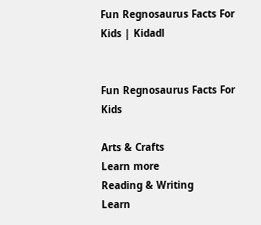Fun Regnosaurus Facts For Kids | Kidadl


Fun Regnosaurus Facts For Kids

Arts & Crafts
Learn more
Reading & Writing
Learn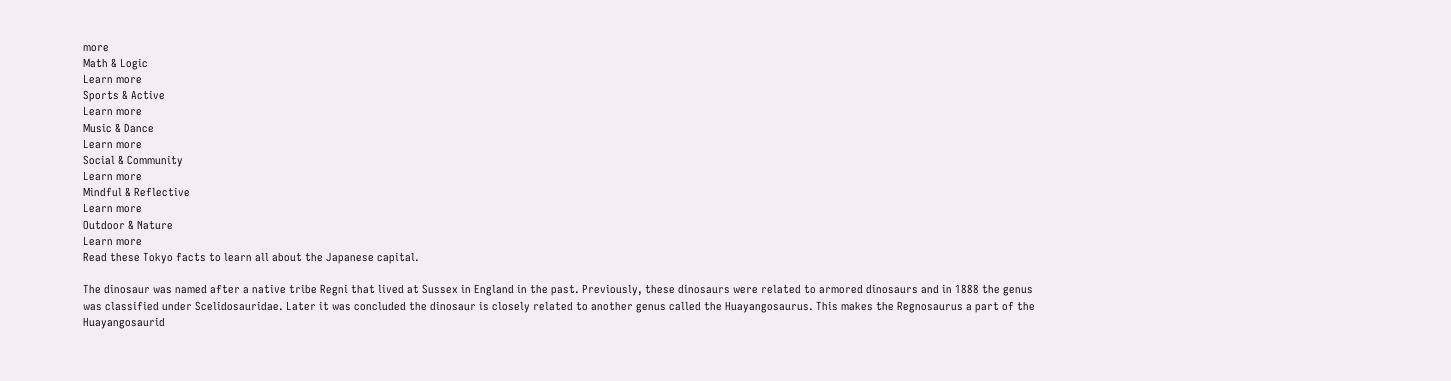more
Math & Logic
Learn more
Sports & Active
Learn more
Music & Dance
Learn more
Social & Community
Learn more
Mindful & Reflective
Learn more
Outdoor & Nature
Learn more
Read these Tokyo facts to learn all about the Japanese capital.

The dinosaur was named after a native tribe Regni that lived at Sussex in England in the past. Previously, these dinosaurs were related to armored dinosaurs and in 1888 the genus was classified under Scelidosauridae. Later it was concluded the dinosaur is closely related to another genus called the Huayangosaurus. This makes the Regnosaurus a part of the Huayangosaurid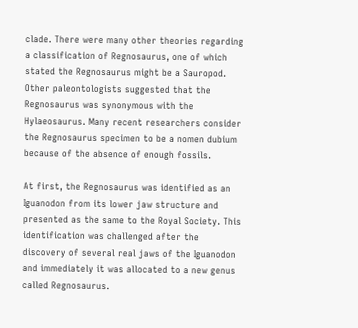clade. There were many other theories regarding a classification of Regnosaurus, one of which stated the Regnosaurus might be a Sauropod. Other paleontologists suggested that the Regnosaurus was synonymous with the Hylaeosaurus. Many recent researchers consider the Regnosaurus specimen to be a nomen dubium because of the absence of enough fossils.

At first, the Regnosaurus was identified as an Iguanodon from its lower jaw structure and presented as the same to the Royal Society. This identification was challenged after the discovery of several real jaws of the Iguanodon and immediately it was allocated to a new genus called Regnosaurus.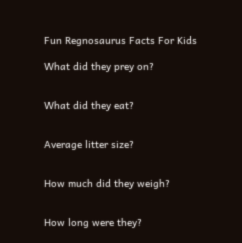Fun Regnosaurus Facts For Kids

What did they prey on?


What did they eat?


Average litter size?


How much did they weigh?


How long were they?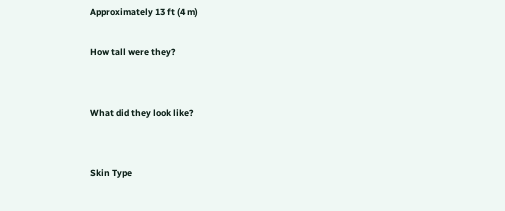Approximately 13 ft (4 m)

How tall were they?


What did they look like?


Skin Type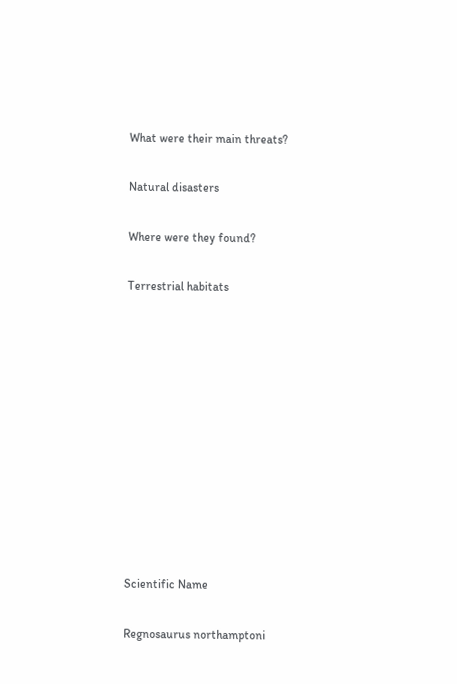What were their main threats?

Natural disasters

Where were they found?

Terrestrial habitats











Scientific Name

Regnosaurus northamptoni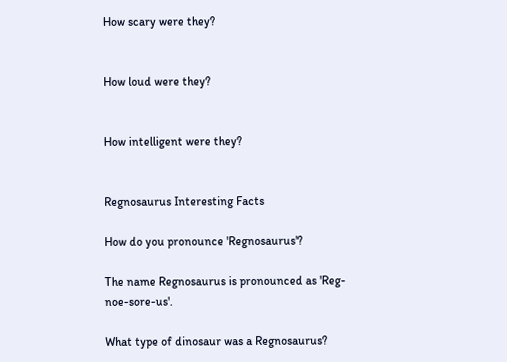How scary were they?


How loud were they?


How intelligent were they?


Regnosaurus Interesting Facts

How do you pronounce 'Regnosaurus'?

The name Regnosaurus is pronounced as 'Reg-noe-sore-us'.

What type of dinosaur was a Regnosaurus?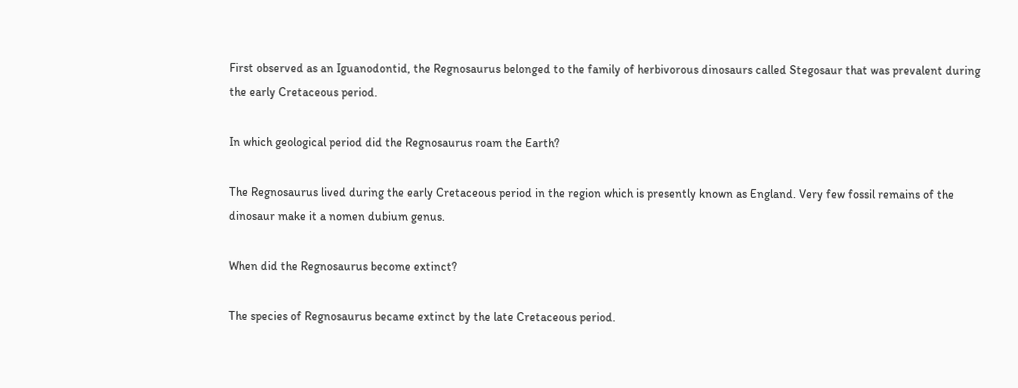First observed as an Iguanodontid, the Regnosaurus belonged to the family of herbivorous dinosaurs called Stegosaur that was prevalent during the early Cretaceous period.

In which geological period did the Regnosaurus roam the Earth?

The Regnosaurus lived during the early Cretaceous period in the region which is presently known as England. Very few fossil remains of the dinosaur make it a nomen dubium genus.

When did the Regnosaurus become extinct?

The species of Regnosaurus became extinct by the late Cretaceous period.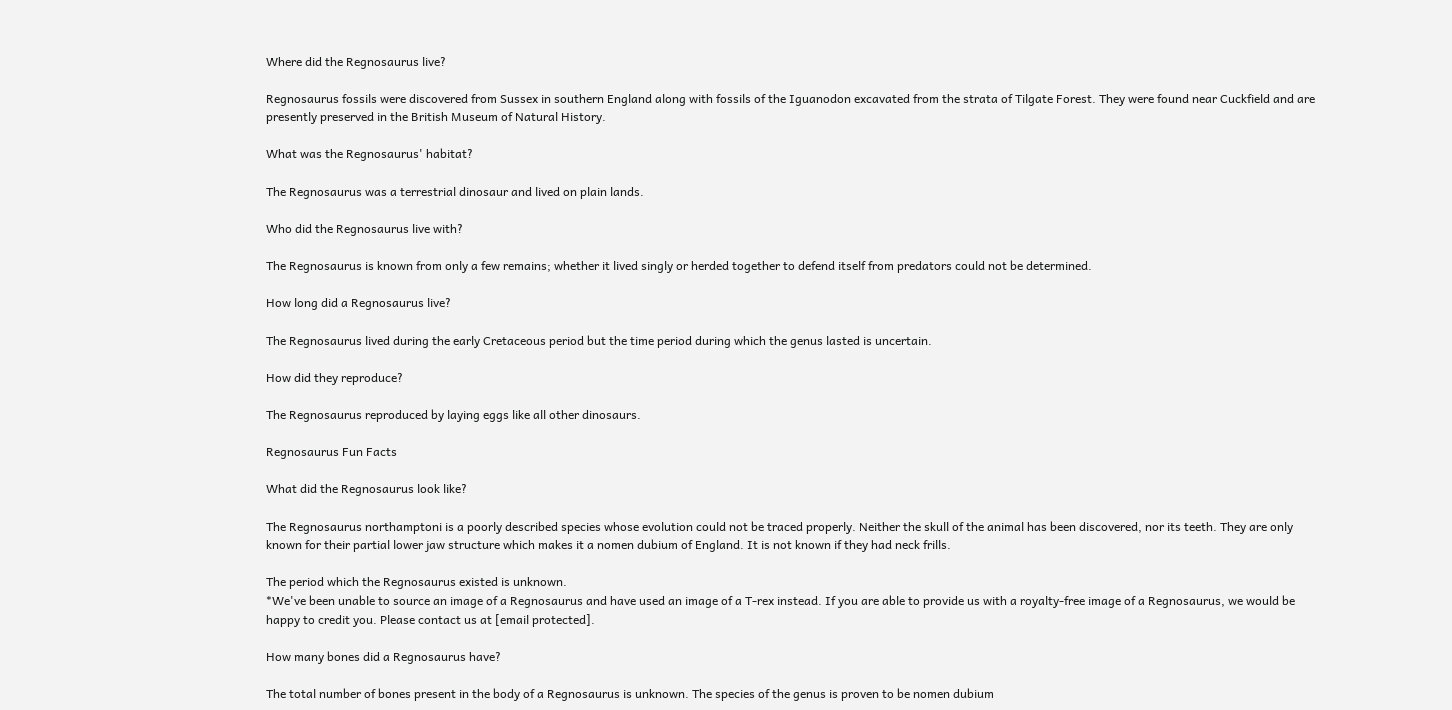Where did the Regnosaurus live?

Regnosaurus fossils were discovered from Sussex in southern England along with fossils of the Iguanodon excavated from the strata of Tilgate Forest. They were found near Cuckfield and are presently preserved in the British Museum of Natural History.

What was the Regnosaurus' habitat?

The Regnosaurus was a terrestrial dinosaur and lived on plain lands.

Who did the Regnosaurus live with?

The Regnosaurus is known from only a few remains; whether it lived singly or herded together to defend itself from predators could not be determined.

How long did a Regnosaurus live?

The Regnosaurus lived during the early Cretaceous period but the time period during which the genus lasted is uncertain.

How did they reproduce?

The Regnosaurus reproduced by laying eggs like all other dinosaurs.

Regnosaurus Fun Facts

What did the Regnosaurus look like?

The Regnosaurus northamptoni is a poorly described species whose evolution could not be traced properly. Neither the skull of the animal has been discovered, nor its teeth. They are only known for their partial lower jaw structure which makes it a nomen dubium of England. It is not known if they had neck frills.

The period which the Regnosaurus existed is unknown.
*We've been unable to source an image of a Regnosaurus and have used an image of a T-rex instead. If you are able to provide us with a royalty-free image of a Regnosaurus, we would be happy to credit you. Please contact us at [email protected].

How many bones did a Regnosaurus have?

The total number of bones present in the body of a Regnosaurus is unknown. The species of the genus is proven to be nomen dubium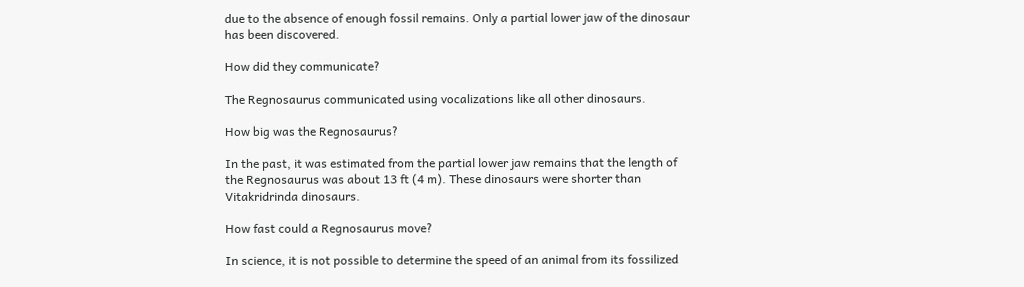due to the absence of enough fossil remains. Only a partial lower jaw of the dinosaur has been discovered.

How did they communicate?

The Regnosaurus communicated using vocalizations like all other dinosaurs.

How big was the Regnosaurus?

In the past, it was estimated from the partial lower jaw remains that the length of the Regnosaurus was about 13 ft (4 m). These dinosaurs were shorter than Vitakridrinda dinosaurs.

How fast could a Regnosaurus move?

In science, it is not possible to determine the speed of an animal from its fossilized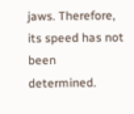jaws. Therefore, its speed has not been determined.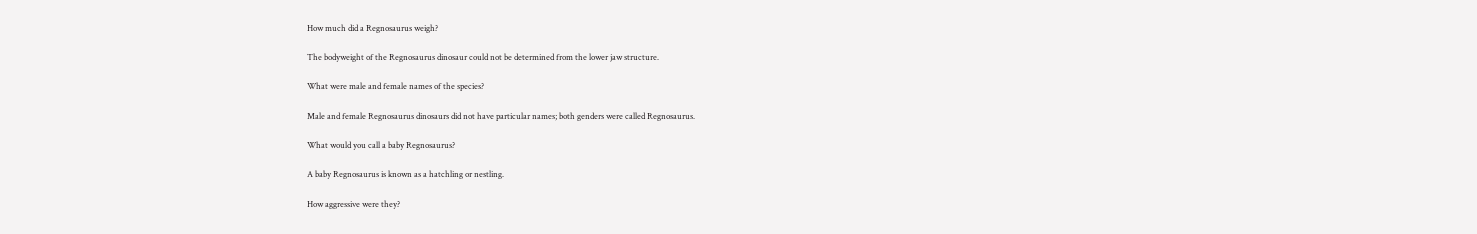How much did a Regnosaurus weigh?

The bodyweight of the Regnosaurus dinosaur could not be determined from the lower jaw structure.

What were male and female names of the species?

Male and female Regnosaurus dinosaurs did not have particular names; both genders were called Regnosaurus.

What would you call a baby Regnosaurus?

A baby Regnosaurus is known as a hatchling or nestling.

How aggressive were they?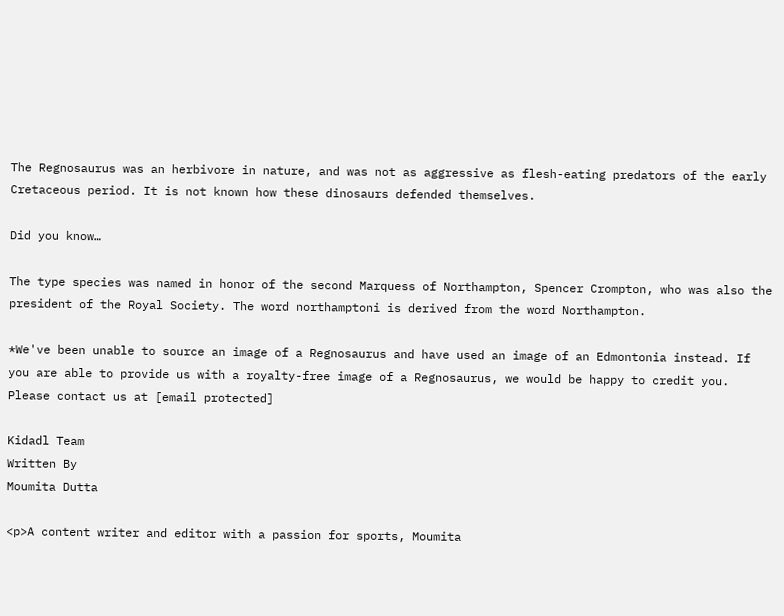The Regnosaurus was an herbivore in nature, and was not as aggressive as flesh-eating predators of the early Cretaceous period. It is not known how these dinosaurs defended themselves.

Did you know…

The type species was named in honor of the second Marquess of Northampton, Spencer Crompton, who was also the president of the Royal Society. The word northamptoni is derived from the word Northampton.

*We've been unable to source an image of a Regnosaurus and have used an image of an Edmontonia instead. If you are able to provide us with a royalty-free image of a Regnosaurus, we would be happy to credit you. Please contact us at [email protected]

Kidadl Team
Written By
Moumita Dutta

<p>A content writer and editor with a passion for sports, Moumita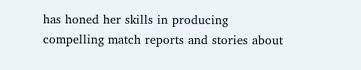has honed her skills in producing compelling match reports and stories about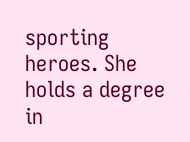sporting heroes. She holds a degree in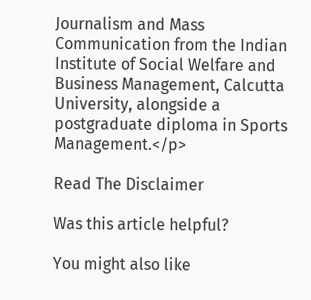Journalism and Mass Communication from the Indian Institute of Social Welfare and Business Management, Calcutta University, alongside a postgraduate diploma in Sports Management.</p>

Read The Disclaimer

Was this article helpful?

You might also like